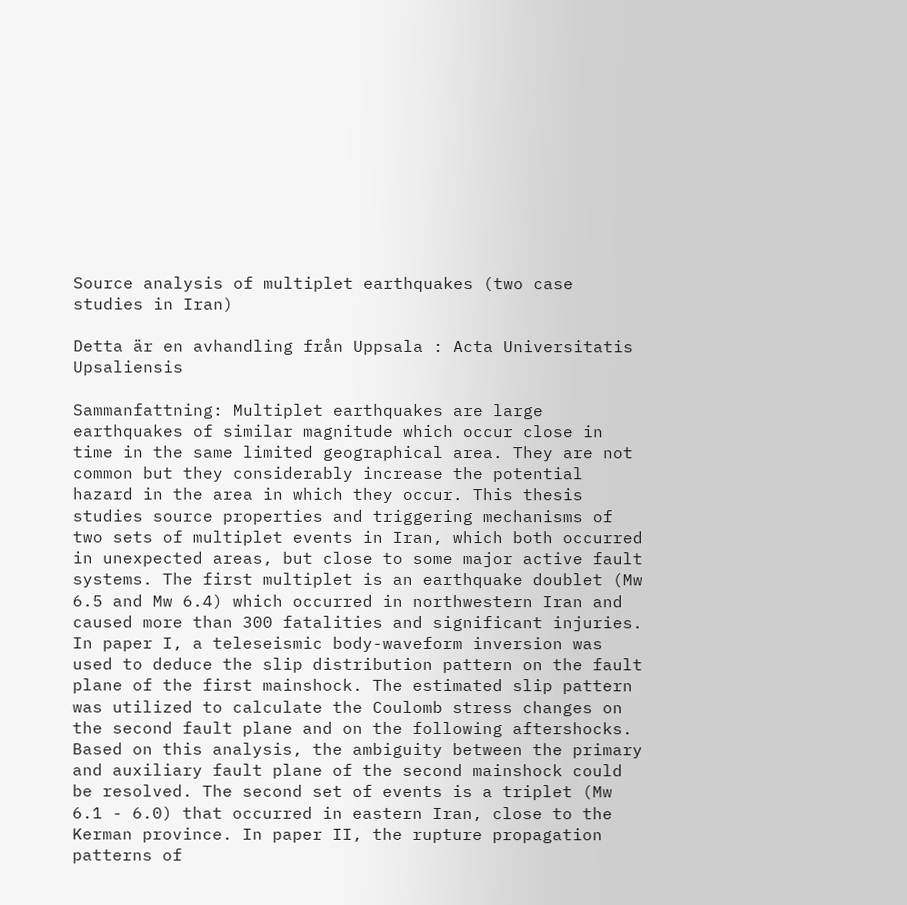Source analysis of multiplet earthquakes (two case studies in Iran)

Detta är en avhandling från Uppsala : Acta Universitatis Upsaliensis

Sammanfattning: Multiplet earthquakes are large earthquakes of similar magnitude which occur close in time in the same limited geographical area. They are not common but they considerably increase the potential hazard in the area in which they occur. This thesis studies source properties and triggering mechanisms of two sets of multiplet events in Iran, which both occurred in unexpected areas, but close to some major active fault systems. The first multiplet is an earthquake doublet (Mw 6.5 and Mw 6.4) which occurred in northwestern Iran and caused more than 300 fatalities and significant injuries. In paper I, a teleseismic body-waveform inversion was used to deduce the slip distribution pattern on the fault plane of the first mainshock. The estimated slip pattern was utilized to calculate the Coulomb stress changes on the second fault plane and on the following aftershocks. Based on this analysis, the ambiguity between the primary and auxiliary fault plane of the second mainshock could be resolved. The second set of events is a triplet (Mw 6.1 - 6.0) that occurred in eastern Iran, close to the Kerman province. In paper II, the rupture propagation patterns of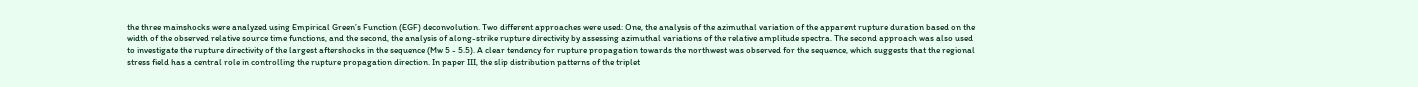the three mainshocks were analyzed using Empirical Green’s Function (EGF) deconvolution. Two different approaches were used: One, the analysis of the azimuthal variation of the apparent rupture duration based on the width of the observed relative source time functions, and the second, the analysis of along-strike rupture directivity by assessing azimuthal variations of the relative amplitude spectra. The second approach was also used to investigate the rupture directivity of the largest aftershocks in the sequence (Mw 5 - 5.5). A clear tendency for rupture propagation towards the northwest was observed for the sequence, which suggests that the regional stress field has a central role in controlling the rupture propagation direction. In paper III, the slip distribution patterns of the triplet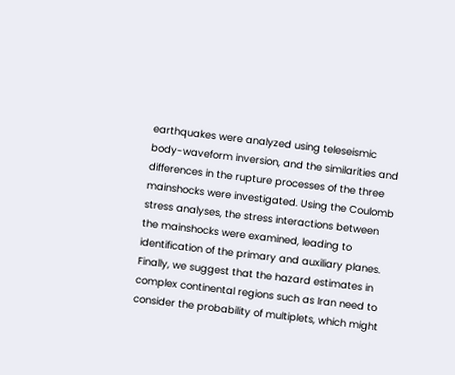earthquakes were analyzed using teleseismic body-waveform inversion, and the similarities and differences in the rupture processes of the three mainshocks were investigated. Using the Coulomb stress analyses, the stress interactions between the mainshocks were examined, leading to identification of the primary and auxiliary planes. Finally, we suggest that the hazard estimates in complex continental regions such as Iran need to consider the probability of multiplets, which might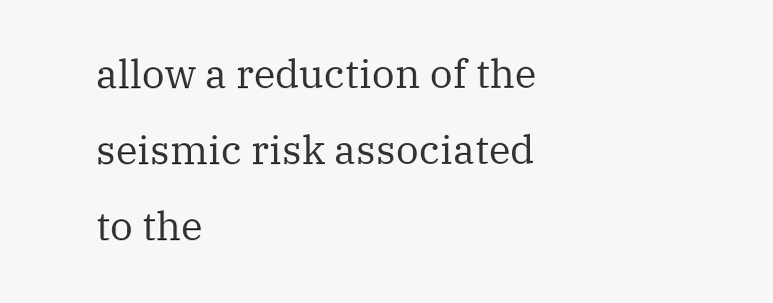allow a reduction of the seismic risk associated to the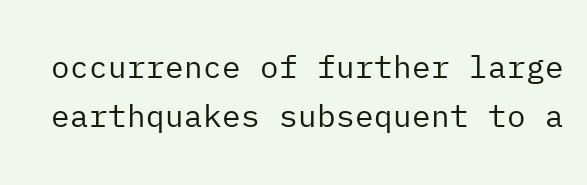occurrence of further large earthquakes subsequent to a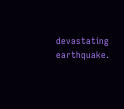devastating earthquake.